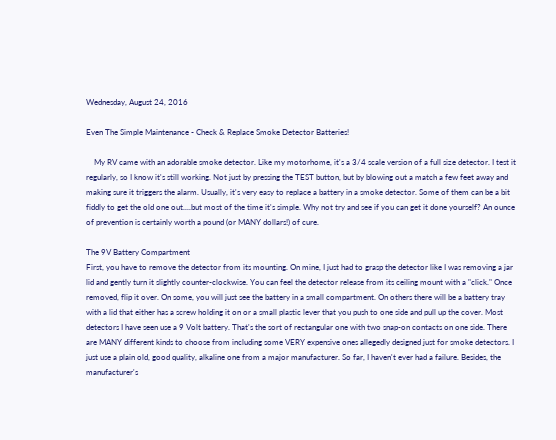Wednesday, August 24, 2016

Even The Simple Maintenance - Check & Replace Smoke Detector Batteries!

    My RV came with an adorable smoke detector. Like my motorhome, it's a 3/4 scale version of a full size detector. I test it regularly, so I know it's still working. Not just by pressing the TEST button, but by blowing out a match a few feet away and making sure it triggers the alarm. Usually, it's very easy to replace a battery in a smoke detector. Some of them can be a bit fiddly to get the old one out....but most of the time it's simple. Why not try and see if you can get it done yourself? An ounce of prevention is certainly worth a pound (or MANY dollars!) of cure.

The 9V Battery Compartment
First, you have to remove the detector from its mounting. On mine, I just had to grasp the detector like I was removing a jar lid and gently turn it slightly counter-clockwise. You can feel the detector release from its ceiling mount with a "click." Once removed, flip it over. On some, you will just see the battery in a small compartment. On others there will be a battery tray with a lid that either has a screw holding it on or a small plastic lever that you push to one side and pull up the cover. Most detectors I have seen use a 9 Volt battery. That's the sort of rectangular one with two snap-on contacts on one side. There are MANY different kinds to choose from including some VERY expensive ones allegedly designed just for smoke detectors. I just use a plain old, good quality, alkaline one from a major manufacturer. So far, I haven't ever had a failure. Besides, the manufacturer's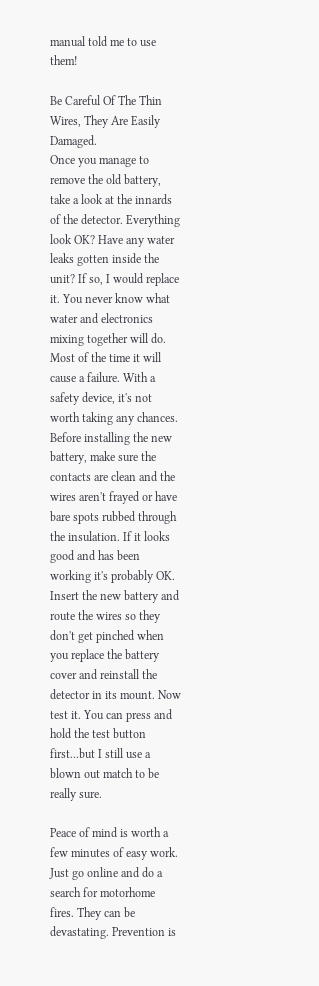manual told me to use them!

Be Careful Of The Thin Wires, They Are Easily Damaged.
Once you manage to remove the old battery, take a look at the innards of the detector. Everything look OK? Have any water leaks gotten inside the unit? If so, I would replace it. You never know what water and electronics mixing together will do. Most of the time it will cause a failure. With a safety device, it's not worth taking any chances. Before installing the new battery, make sure the contacts are clean and the wires aren't frayed or have bare spots rubbed through the insulation. If it looks good and has been working it's probably OK. Insert the new battery and route the wires so they don't get pinched when you replace the battery cover and reinstall the detector in its mount. Now test it. You can press and hold the test button first...but I still use a blown out match to be really sure.

Peace of mind is worth a few minutes of easy work. Just go online and do a search for motorhome fires. They can be devastating. Prevention is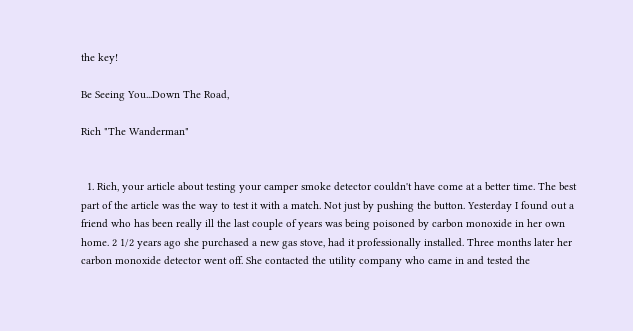the key!

Be Seeing You...Down The Road,

Rich "The Wanderman"


  1. Rich, your article about testing your camper smoke detector couldn't have come at a better time. The best part of the article was the way to test it with a match. Not just by pushing the button. Yesterday I found out a friend who has been really ill the last couple of years was being poisoned by carbon monoxide in her own home. 2 1/2 years ago she purchased a new gas stove, had it professionally installed. Three months later her carbon monoxide detector went off. She contacted the utility company who came in and tested the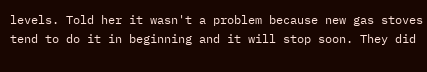levels. Told her it wasn't a problem because new gas stoves tend to do it in beginning and it will stop soon. They did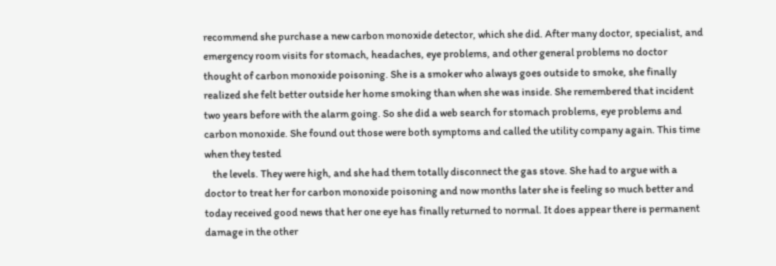recommend she purchase a new carbon monoxide detector, which she did. After many doctor, specialist, and emergency room visits for stomach, headaches, eye problems, and other general problems no doctor thought of carbon monoxide poisoning. She is a smoker who always goes outside to smoke, she finally realized she felt better outside her home smoking than when she was inside. She remembered that incident two years before with the alarm going. So she did a web search for stomach problems, eye problems and carbon monoxide. She found out those were both symptoms and called the utility company again. This time when they tested
    the levels. They were high, and she had them totally disconnect the gas stove. She had to argue with a doctor to treat her for carbon monoxide poisoning and now months later she is feeling so much better and today received good news that her one eye has finally returned to normal. It does appear there is permanent damage in the other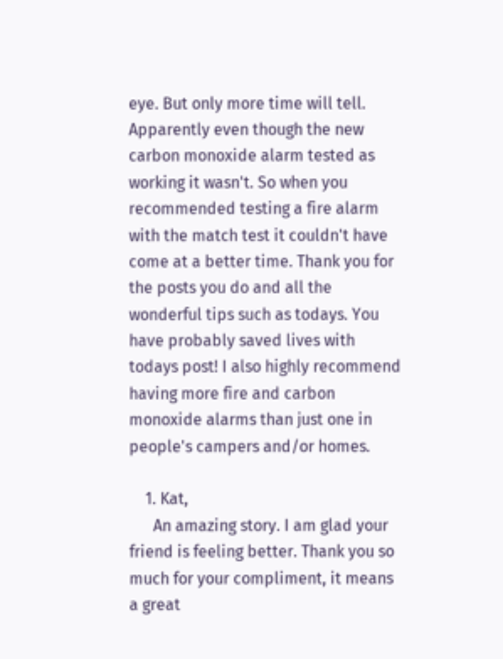eye. But only more time will tell. Apparently even though the new carbon monoxide alarm tested as working it wasn't. So when you recommended testing a fire alarm with the match test it couldn't have come at a better time. Thank you for the posts you do and all the wonderful tips such as todays. You have probably saved lives with todays post! I also highly recommend having more fire and carbon monoxide alarms than just one in people's campers and/or homes.

    1. Kat,
      An amazing story. I am glad your friend is feeling better. Thank you so much for your compliment, it means a great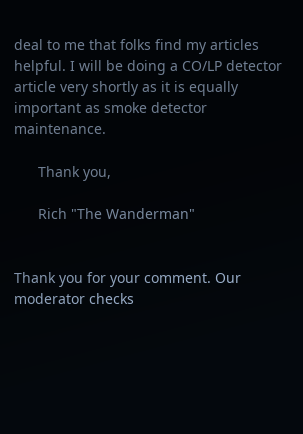deal to me that folks find my articles helpful. I will be doing a CO/LP detector article very shortly as it is equally important as smoke detector maintenance.

      Thank you,

      Rich "The Wanderman"


Thank you for your comment. Our moderator checks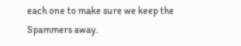each one to make sure we keep the Spammers away.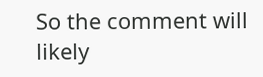So the comment will likely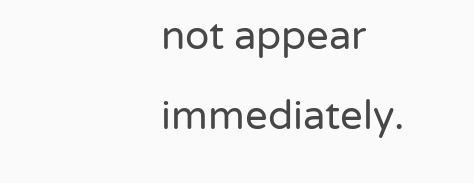not appear immediately.